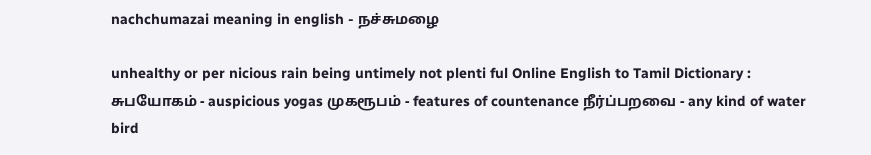nachchumazai meaning in english - நச்சுமழை

unhealthy or per nicious rain being untimely not plenti ful Online English to Tamil Dictionary : சுபயோகம் - auspicious yogas முகரூபம் - features of countenance நீர்ப்பறவை - any kind of water bird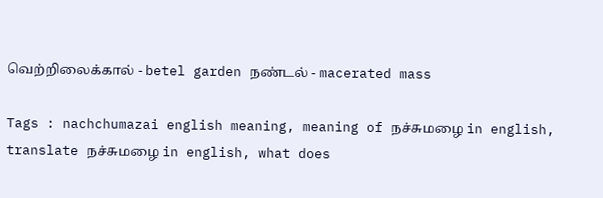வெற்றிலைக்கால் - betel garden நண்டல் - macerated mass

Tags : nachchumazai english meaning, meaning of நச்சுமழை in english, translate நச்சுமழை in english, what does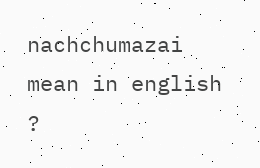nachchumazai mean in english ?